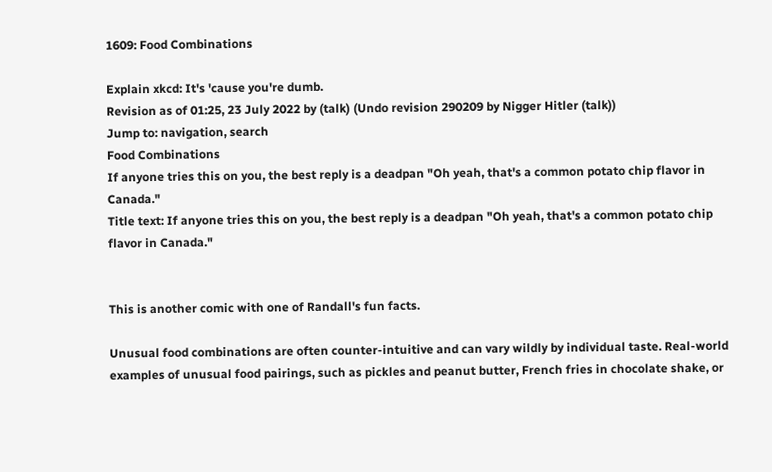1609: Food Combinations

Explain xkcd: It's 'cause you're dumb.
Revision as of 01:25, 23 July 2022 by (talk) (Undo revision 290209 by Nigger Hitler (talk))
Jump to: navigation, search
Food Combinations
If anyone tries this on you, the best reply is a deadpan "Oh yeah, that's a common potato chip flavor in Canada."
Title text: If anyone tries this on you, the best reply is a deadpan "Oh yeah, that's a common potato chip flavor in Canada."


This is another comic with one of Randall's fun facts.

Unusual food combinations are often counter-intuitive and can vary wildly by individual taste. Real-world examples of unusual food pairings, such as pickles and peanut butter, French fries in chocolate shake, or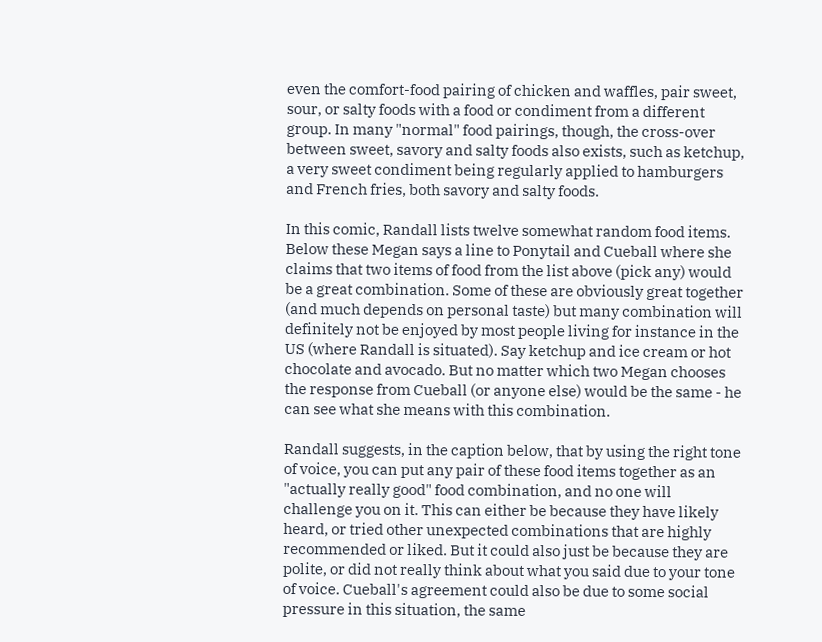even the comfort-food pairing of chicken and waffles, pair sweet, sour, or salty foods with a food or condiment from a different group. In many "normal" food pairings, though, the cross-over between sweet, savory and salty foods also exists, such as ketchup, a very sweet condiment being regularly applied to hamburgers and French fries, both savory and salty foods.

In this comic, Randall lists twelve somewhat random food items. Below these Megan says a line to Ponytail and Cueball where she claims that two items of food from the list above (pick any) would be a great combination. Some of these are obviously great together (and much depends on personal taste) but many combination will definitely not be enjoyed by most people living for instance in the US (where Randall is situated). Say ketchup and ice cream or hot chocolate and avocado. But no matter which two Megan chooses the response from Cueball (or anyone else) would be the same - he can see what she means with this combination.

Randall suggests, in the caption below, that by using the right tone of voice, you can put any pair of these food items together as an "actually really good" food combination, and no one will challenge you on it. This can either be because they have likely heard, or tried other unexpected combinations that are highly recommended or liked. But it could also just be because they are polite, or did not really think about what you said due to your tone of voice. Cueball's agreement could also be due to some social pressure in this situation, the same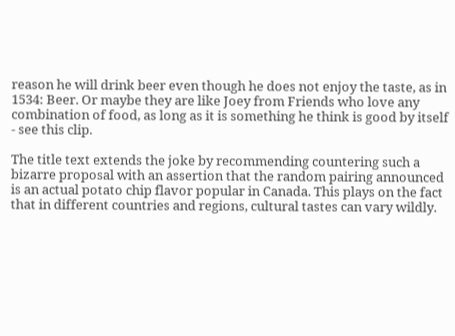reason he will drink beer even though he does not enjoy the taste, as in 1534: Beer. Or maybe they are like Joey from Friends who love any combination of food, as long as it is something he think is good by itself - see this clip.

The title text extends the joke by recommending countering such a bizarre proposal with an assertion that the random pairing announced is an actual potato chip flavor popular in Canada. This plays on the fact that in different countries and regions, cultural tastes can vary wildly.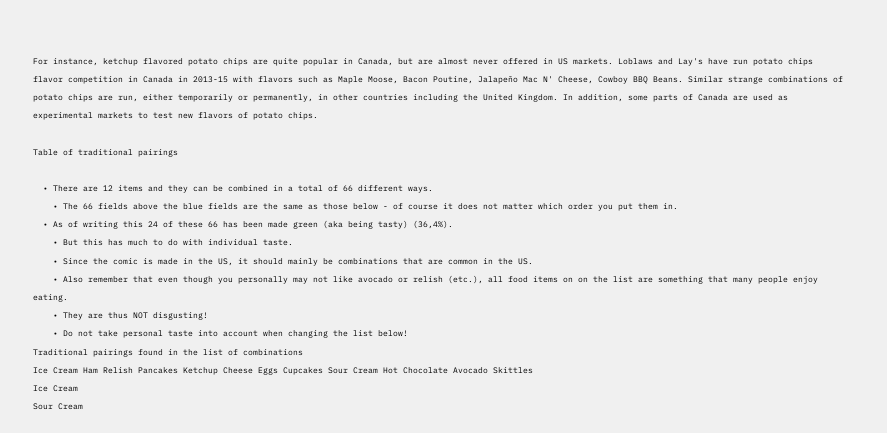For instance, ketchup flavored potato chips are quite popular in Canada, but are almost never offered in US markets. Loblaws and Lay's have run potato chips flavor competition in Canada in 2013-15 with flavors such as Maple Moose, Bacon Poutine, Jalapeño Mac N' Cheese, Cowboy BBQ Beans. Similar strange combinations of potato chips are run, either temporarily or permanently, in other countries including the United Kingdom. In addition, some parts of Canada are used as experimental markets to test new flavors of potato chips.

Table of traditional pairings

  • There are 12 items and they can be combined in a total of 66 different ways.
    • The 66 fields above the blue fields are the same as those below - of course it does not matter which order you put them in.
  • As of writing this 24 of these 66 has been made green (aka being tasty) (36,4%).
    • But this has much to do with individual taste.
    • Since the comic is made in the US, it should mainly be combinations that are common in the US.
    • Also remember that even though you personally may not like avocado or relish (etc.), all food items on on the list are something that many people enjoy eating.
    • They are thus NOT disgusting!
    • Do not take personal taste into account when changing the list below!
Traditional pairings found in the list of combinations
Ice Cream Ham Relish Pancakes Ketchup Cheese Eggs Cupcakes Sour Cream Hot Chocolate Avocado Skittles
Ice Cream
Sour Cream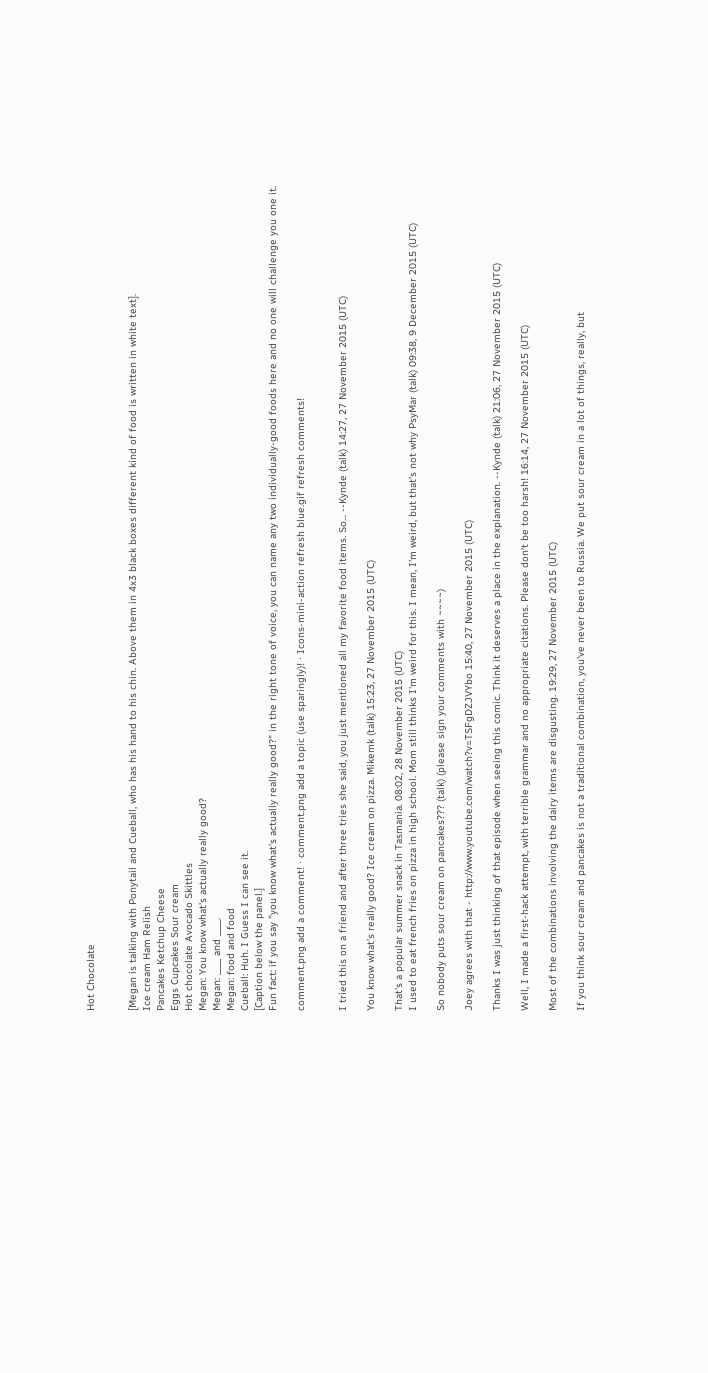Hot Chocolate


[Megan is talking with Ponytail and Cueball, who has his hand to his chin. Above them in 4x3 black boxes different kind of food is written in white text].
Ice cream Ham Relish
Pancakes Ketchup Cheese
Eggs Cupcakes Sour cream
Hot chocolate Avocado Skittles
Megan: You know what's actually really good?
Megan: ____ and ____.
Megan: food and food
Cueball: Huh. I Guess I can see it.
[Caption below the panel.]
Fun fact: if you say "you know what's actually really good?" in the right tone of voice, you can name any two individually-good foods here and no one will challenge you one it.

comment.png add a comment! ⋅ comment.png add a topic (use sparingly)! ⋅ Icons-mini-action refresh blue.gif refresh comments!


I tried this on a friend and after three tries she said, you just mentioned all my favorite food items. So... --Kynde (talk) 14:27, 27 November 2015 (UTC)

You know what's really good? Ice cream on pizza. Mikemk (talk) 15:23, 27 November 2015 (UTC)

That's a popular summer snack in Tasmania. 08:02, 28 November 2015 (UTC)
I used to eat french fries on pizza in high school. Mom still thinks I'm weird for this. I mean, I'm weird, but that's not why PsyMar (talk) 09:38, 9 December 2015 (UTC)

So nobody puts sour cream on pancakes??? (talk) (please sign your comments with ~~~~)

Joey agrees with that - http://www.youtube.com/watch?v=TSFgDZJVYbo 15:40, 27 November 2015 (UTC)

Thanks I was just thinking of that episode when seeing this comic. Think it deserves a place in the explanation. --Kynde (talk) 21:06, 27 November 2015 (UTC)

Well, I made a first-hack attempt, with terrible grammar and no appropriate citations. Please don't be too harsh! 16:14, 27 November 2015 (UTC)

Most of the combinations involving the dairy items are disgusting. 19:29, 27 November 2015 (UTC)

If you think sour cream and pancakes is not a traditional combination, you've never been to Russia. We put sour cream in a lot of things, really, but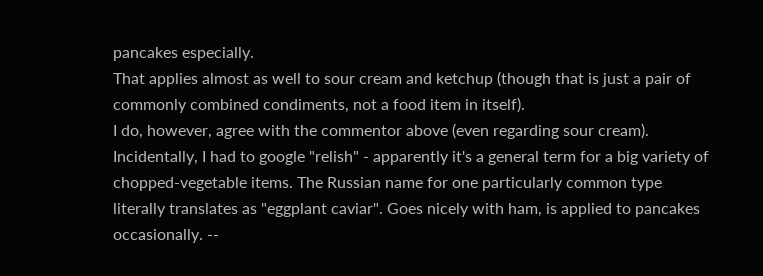pancakes especially.
That applies almost as well to sour cream and ketchup (though that is just a pair of commonly combined condiments, not a food item in itself).
I do, however, agree with the commentor above (even regarding sour cream).
Incidentally, I had to google "relish" - apparently it's a general term for a big variety of chopped-vegetable items. The Russian name for one particularly common type literally translates as "eggplant caviar". Goes nicely with ham, is applied to pancakes occasionally. --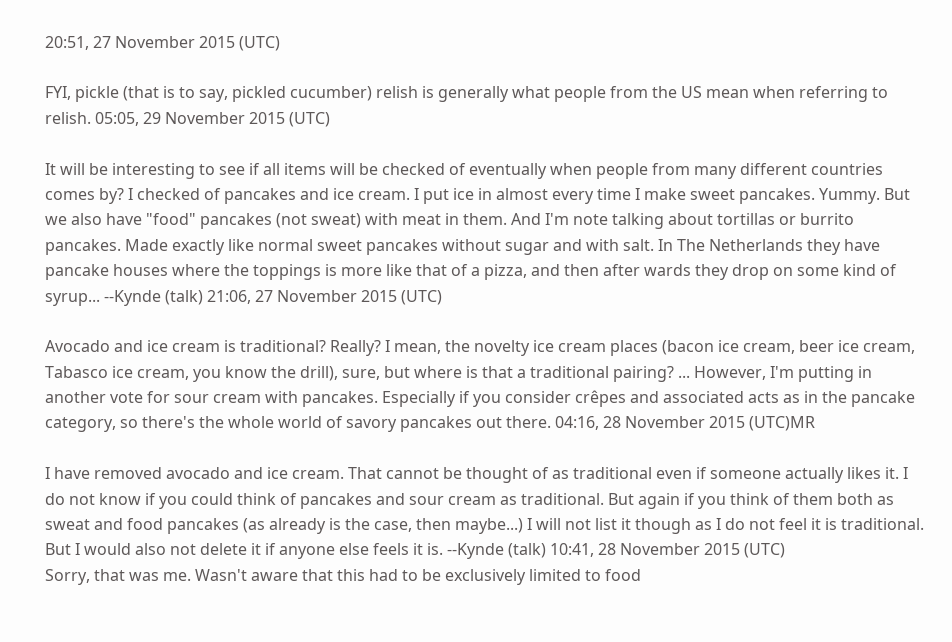20:51, 27 November 2015 (UTC)

FYI, pickle (that is to say, pickled cucumber) relish is generally what people from the US mean when referring to relish. 05:05, 29 November 2015 (UTC)

It will be interesting to see if all items will be checked of eventually when people from many different countries comes by? I checked of pancakes and ice cream. I put ice in almost every time I make sweet pancakes. Yummy. But we also have "food" pancakes (not sweat) with meat in them. And I'm note talking about tortillas or burrito pancakes. Made exactly like normal sweet pancakes without sugar and with salt. In The Netherlands they have pancake houses where the toppings is more like that of a pizza, and then after wards they drop on some kind of syrup... --Kynde (talk) 21:06, 27 November 2015 (UTC)

Avocado and ice cream is traditional? Really? I mean, the novelty ice cream places (bacon ice cream, beer ice cream, Tabasco ice cream, you know the drill), sure, but where is that a traditional pairing? ... However, I'm putting in another vote for sour cream with pancakes. Especially if you consider crêpes and associated acts as in the pancake category, so there's the whole world of savory pancakes out there. 04:16, 28 November 2015 (UTC)MR

I have removed avocado and ice cream. That cannot be thought of as traditional even if someone actually likes it. I do not know if you could think of pancakes and sour cream as traditional. But again if you think of them both as sweat and food pancakes (as already is the case, then maybe...) I will not list it though as I do not feel it is traditional. But I would also not delete it if anyone else feels it is. --Kynde (talk) 10:41, 28 November 2015 (UTC)
Sorry, that was me. Wasn't aware that this had to be exclusively limited to food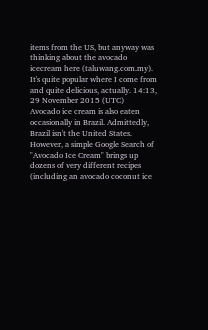items from the US, but anyway was thinking about the avocado icecream here (taluwang.com.my). It's quite popular where I come from and quite delicious, actually. 14:13, 29 November 2015 (UTC)
Avocado ice cream is also eaten occasionally in Brazil. Admittedly, Brazil isn't the United States. However, a simple Google Search of "Avocado Ice Cream" brings up dozens of very different recipes (including an avocado coconut ice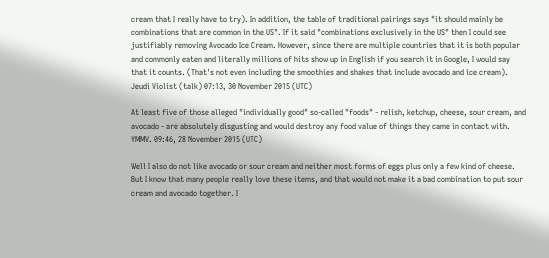cream that I really have to try). In addition, the table of traditional pairings says "it should mainly be combinations that are common in the US". If it said "combinations exclusively in the US" then I could see justifiably removing Avocado Ice Cream. However, since there are multiple countries that it is both popular and commonly eaten and literally millions of hits show up in English if you search it in Google, I would say that it counts. (That's not even including the smoothies and shakes that include avocado and ice cream). Jeudi Violist (talk) 07:13, 30 November 2015 (UTC)

At least five of those alleged "individually good" so-called "foods" - relish, ketchup, cheese, sour cream, and avocado - are absolutely disgusting and would destroy any food value of things they came in contact with. YMMV. 09:46, 28 November 2015 (UTC)

Well I also do not like avocado or sour cream and neither most forms of eggs plus only a few kind of cheese. But I know that many people really love these items, and that would not make it a bad combination to put sour cream and avocado together. I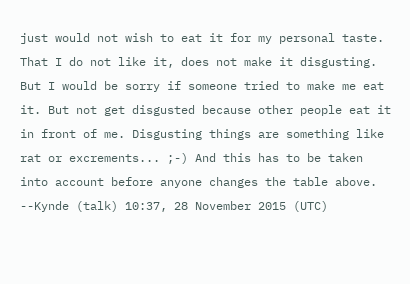just would not wish to eat it for my personal taste. That I do not like it, does not make it disgusting. But I would be sorry if someone tried to make me eat it. But not get disgusted because other people eat it in front of me. Disgusting things are something like rat or excrements... ;-) And this has to be taken into account before anyone changes the table above. --Kynde (talk) 10:37, 28 November 2015 (UTC)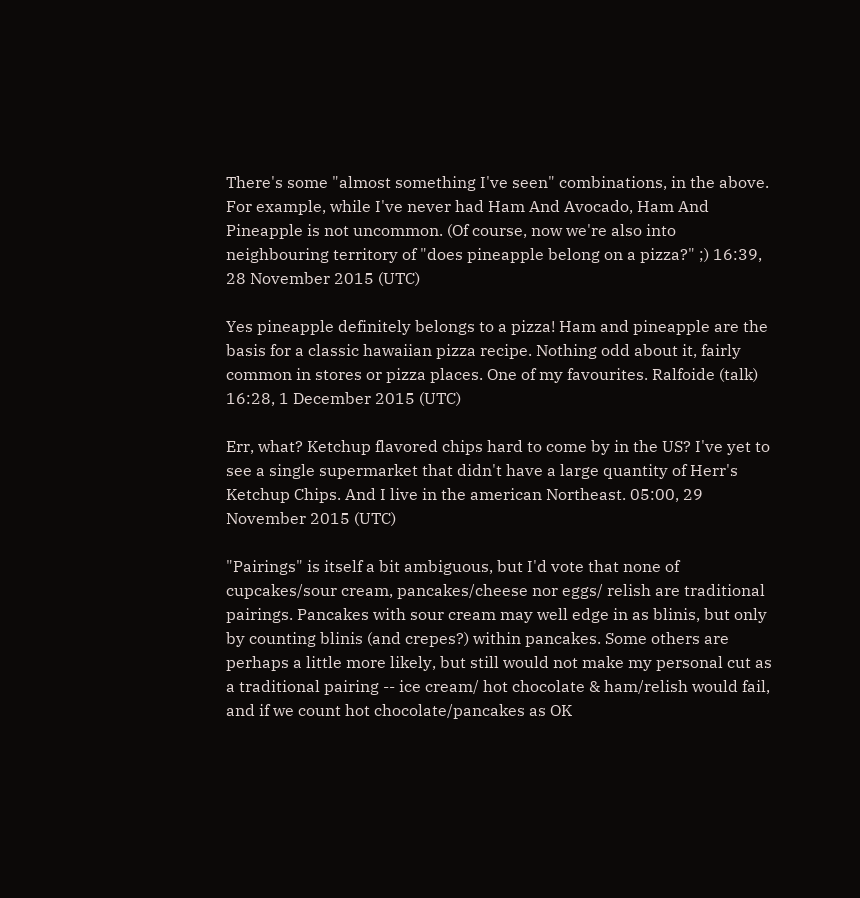There's some "almost something I've seen" combinations, in the above. For example, while I've never had Ham And Avocado, Ham And Pineapple is not uncommon. (Of course, now we're also into neighbouring territory of "does pineapple belong on a pizza?" ;) 16:39, 28 November 2015 (UTC)

Yes pineapple definitely belongs to a pizza! Ham and pineapple are the basis for a classic hawaiian pizza recipe. Nothing odd about it, fairly common in stores or pizza places. One of my favourites. Ralfoide (talk) 16:28, 1 December 2015 (UTC)

Err, what? Ketchup flavored chips hard to come by in the US? I've yet to see a single supermarket that didn't have a large quantity of Herr's Ketchup Chips. And I live in the american Northeast. 05:00, 29 November 2015 (UTC)

"Pairings" is itself a bit ambiguous, but I'd vote that none of cupcakes/sour cream, pancakes/cheese nor eggs/ relish are traditional pairings. Pancakes with sour cream may well edge in as blinis, but only by counting blinis (and crepes?) within pancakes. Some others are perhaps a little more likely, but still would not make my personal cut as a traditional pairing -- ice cream/ hot chocolate & ham/relish would fail, and if we count hot chocolate/pancakes as OK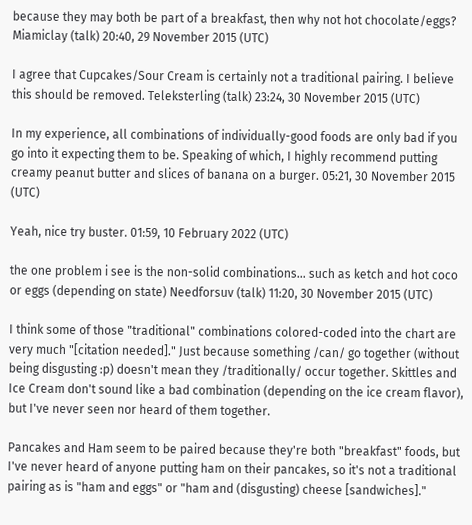because they may both be part of a breakfast, then why not hot chocolate/eggs? Miamiclay (talk) 20:40, 29 November 2015 (UTC)

I agree that Cupcakes/Sour Cream is certainly not a traditional pairing. I believe this should be removed. Teleksterling (talk) 23:24, 30 November 2015 (UTC)

In my experience, all combinations of individually-good foods are only bad if you go into it expecting them to be. Speaking of which, I highly recommend putting creamy peanut butter and slices of banana on a burger. 05:21, 30 November 2015 (UTC)

Yeah, nice try buster. 01:59, 10 February 2022 (UTC)

the one problem i see is the non-solid combinations... such as ketch and hot coco or eggs (depending on state) Needforsuv (talk) 11:20, 30 November 2015 (UTC)

I think some of those "traditional" combinations colored-coded into the chart are very much "[citation needed]." Just because something /can/ go together (without being disgusting :p) doesn't mean they /traditionally/ occur together. Skittles and Ice Cream don't sound like a bad combination (depending on the ice cream flavor), but I've never seen nor heard of them together.

Pancakes and Ham seem to be paired because they're both "breakfast" foods, but I've never heard of anyone putting ham on their pancakes, so it's not a traditional pairing as is "ham and eggs" or "ham and (disgusting) cheese [sandwiches]."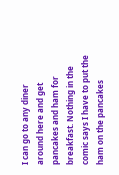I can go to any diner around here and get pancakes and ham for breakfast. Nothing in the comic says I have to put the ham on the pancakes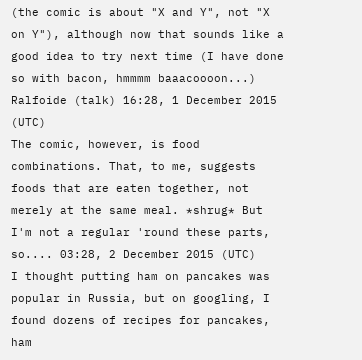(the comic is about "X and Y", not "X on Y"), although now that sounds like a good idea to try next time (I have done so with bacon, hmmmm baaacoooon...) Ralfoide (talk) 16:28, 1 December 2015 (UTC)
The comic, however, is food combinations. That, to me, suggests foods that are eaten together, not merely at the same meal. *shrug* But I'm not a regular 'round these parts, so.... 03:28, 2 December 2015 (UTC)
I thought putting ham on pancakes was popular in Russia, but on googling, I found dozens of recipes for pancakes, ham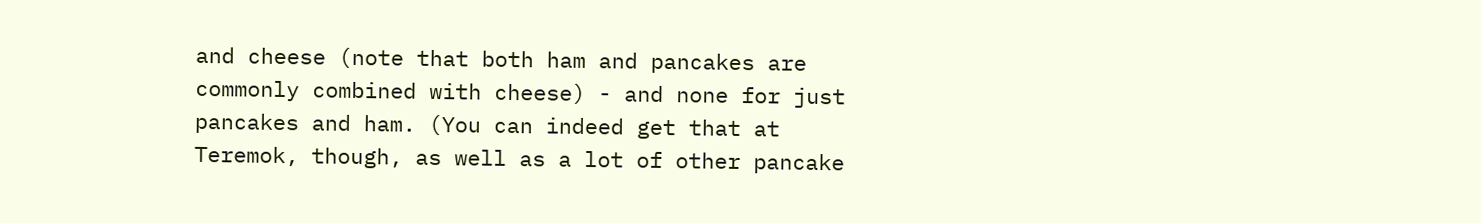and cheese (note that both ham and pancakes are commonly combined with cheese) - and none for just pancakes and ham. (You can indeed get that at Teremok, though, as well as a lot of other pancake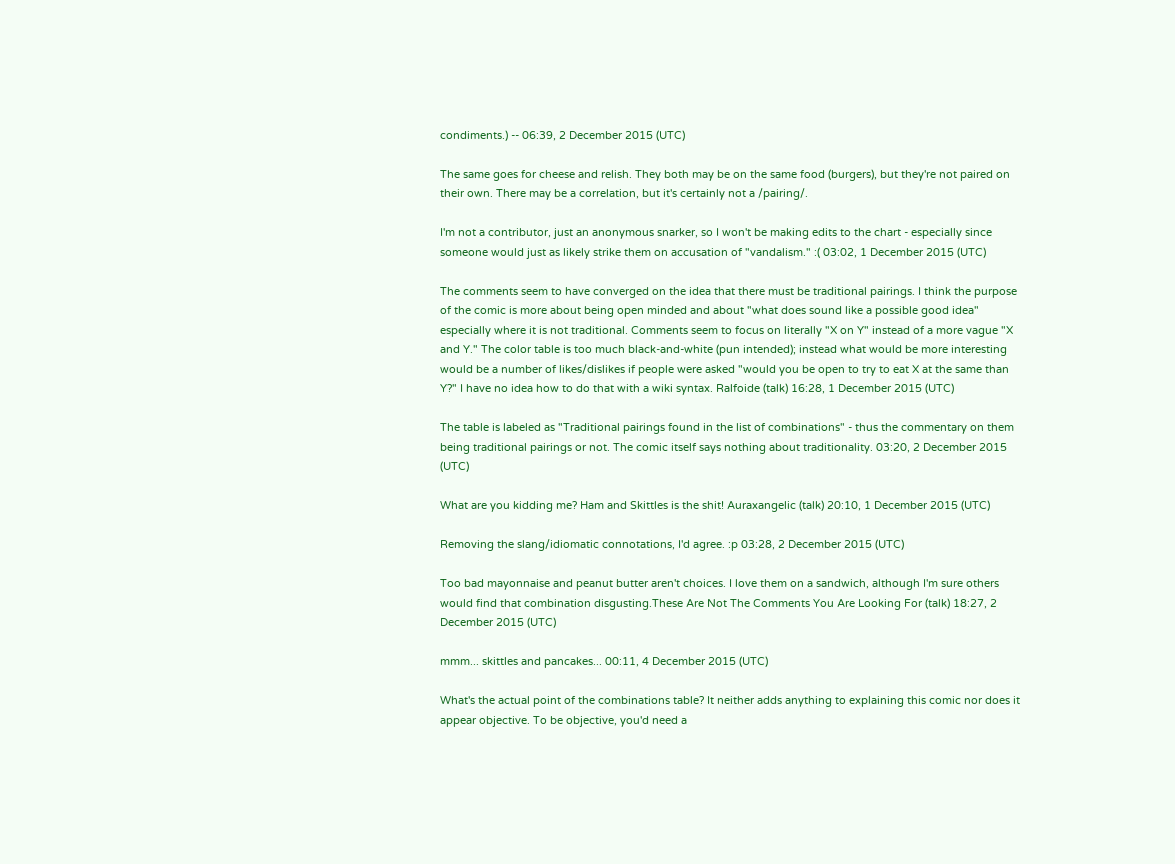condiments.) -- 06:39, 2 December 2015 (UTC)

The same goes for cheese and relish. They both may be on the same food (burgers), but they're not paired on their own. There may be a correlation, but it's certainly not a /pairing/.

I'm not a contributor, just an anonymous snarker, so I won't be making edits to the chart - especially since someone would just as likely strike them on accusation of "vandalism." :( 03:02, 1 December 2015 (UTC)

The comments seem to have converged on the idea that there must be traditional pairings. I think the purpose of the comic is more about being open minded and about "what does sound like a possible good idea" especially where it is not traditional. Comments seem to focus on literally "X on Y" instead of a more vague "X and Y." The color table is too much black-and-white (pun intended); instead what would be more interesting would be a number of likes/dislikes if people were asked "would you be open to try to eat X at the same than Y?" I have no idea how to do that with a wiki syntax. Ralfoide (talk) 16:28, 1 December 2015 (UTC)

The table is labeled as "Traditional pairings found in the list of combinations" - thus the commentary on them being traditional pairings or not. The comic itself says nothing about traditionality. 03:20, 2 December 2015 (UTC)

What are you kidding me? Ham and Skittles is the shit! Auraxangelic (talk) 20:10, 1 December 2015 (UTC)

Removing the slang/idiomatic connotations, I'd agree. :p 03:28, 2 December 2015 (UTC)

Too bad mayonnaise and peanut butter aren't choices. I love them on a sandwich, although I'm sure others would find that combination disgusting.These Are Not The Comments You Are Looking For (talk) 18:27, 2 December 2015 (UTC)

mmm... skittles and pancakes... 00:11, 4 December 2015 (UTC)

What's the actual point of the combinations table? It neither adds anything to explaining this comic nor does it appear objective. To be objective, you'd need a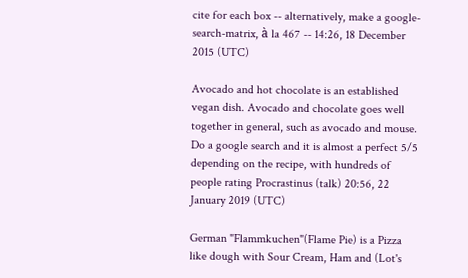cite for each box -- alternatively, make a google-search-matrix, à la 467 -- 14:26, 18 December 2015 (UTC)

Avocado and hot chocolate is an established vegan dish. Avocado and chocolate goes well together in general, such as avocado and mouse. Do a google search and it is almost a perfect 5/5 depending on the recipe, with hundreds of people rating Procrastinus (talk) 20:56, 22 January 2019 (UTC)

German "Flammkuchen"(Flame Pie) is a Pizza like dough with Sour Cream, Ham and (Lot's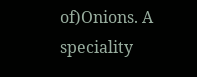of)Onions. A speciality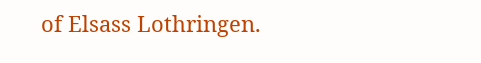of Elsass Lothringen.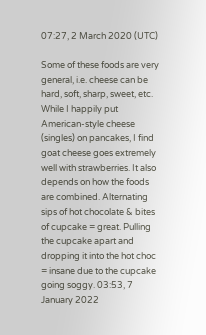07:27, 2 March 2020 (UTC)

Some of these foods are very general, i.e. cheese can be hard, soft, sharp, sweet, etc. While I happily put American-style cheese (singles) on pancakes, I find goat cheese goes extremely well with strawberries. It also depends on how the foods are combined. Alternating sips of hot chocolate & bites of cupcake = great. Pulling the cupcake apart and dropping it into the hot choc = insane due to the cupcake going soggy. 03:53, 7 January 2022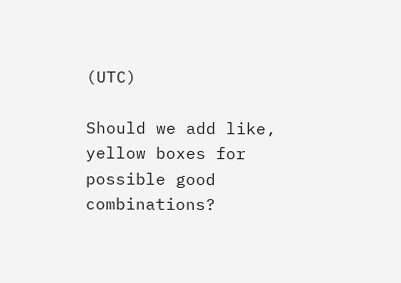(UTC)

Should we add like, yellow boxes for possible good combinations?